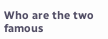Who are the two famous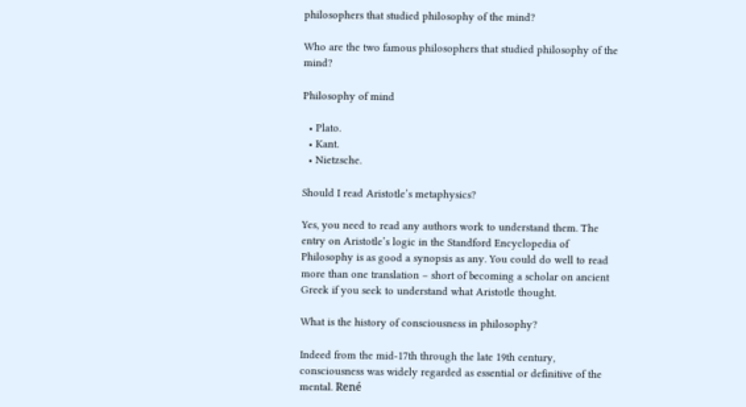philosophers that studied philosophy of the mind?

Who are the two famous philosophers that studied philosophy of the mind?

Philosophy of mind

  • Plato.
  • Kant.
  • Nietzsche.

Should I read Aristotle’s metaphysics?

Yes, you need to read any authors work to understand them. The entry on Aristotle’s logic in the Standford Encyclopedia of Philosophy is as good a synopsis as any. You could do well to read more than one translation – short of becoming a scholar on ancient Greek if you seek to understand what Aristotle thought.

What is the history of consciousness in philosophy?

Indeed from the mid-17th through the late 19th century, consciousness was widely regarded as essential or definitive of the mental. René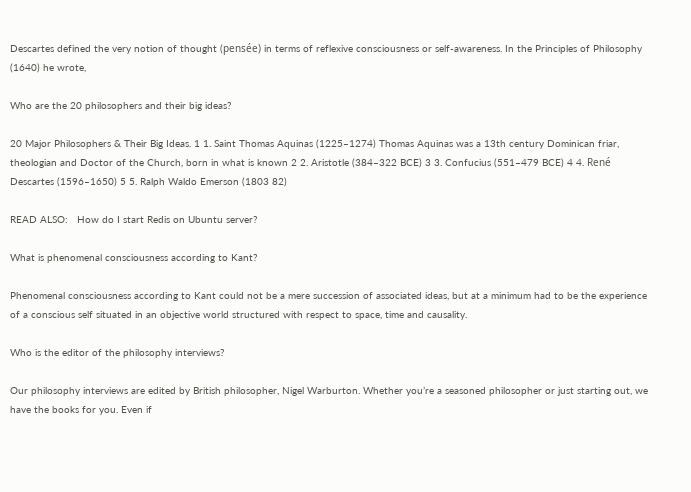Descartes defined the very notion of thought (pensée) in terms of reflexive consciousness or self-awareness. In the Principles of Philosophy (1640) he wrote,

Who are the 20 philosophers and their big ideas?

20 Major Philosophers & Their Big Ideas. 1 1. Saint Thomas Aquinas (1225–1274) Thomas Aquinas was a 13th century Dominican friar, theologian and Doctor of the Church, born in what is known 2 2. Aristotle (384–322 BCE) 3 3. Confucius (551–479 BCE) 4 4. René Descartes (1596–1650) 5 5. Ralph Waldo Emerson (1803 82)

READ ALSO:   How do I start Redis on Ubuntu server?

What is phenomenal consciousness according to Kant?

Phenomenal consciousness according to Kant could not be a mere succession of associated ideas, but at a minimum had to be the experience of a conscious self situated in an objective world structured with respect to space, time and causality.

Who is the editor of the philosophy interviews?

Our philosophy interviews are edited by British philosopher, Nigel Warburton. Whether you’re a seasoned philosopher or just starting out, we have the books for you. Even if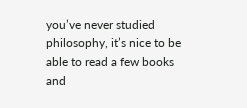you’ve never studied philosophy, it’s nice to be able to read a few books and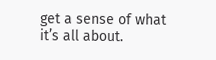get a sense of what it’s all about.